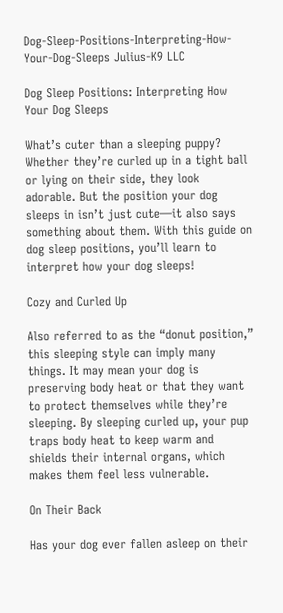Dog-Sleep-Positions-Interpreting-How-Your-Dog-Sleeps Julius-K9 LLC

Dog Sleep Positions: Interpreting How Your Dog Sleeps

What’s cuter than a sleeping puppy? Whether they’re curled up in a tight ball or lying on their side, they look adorable. But the position your dog sleeps in isn’t just cute—it also says something about them. With this guide on dog sleep positions, you’ll learn to interpret how your dog sleeps!

Cozy and Curled Up

Also referred to as the “donut position,” this sleeping style can imply many things. It may mean your dog is preserving body heat or that they want to protect themselves while they’re sleeping. By sleeping curled up, your pup traps body heat to keep warm and shields their internal organs, which makes them feel less vulnerable.

On Their Back

Has your dog ever fallen asleep on their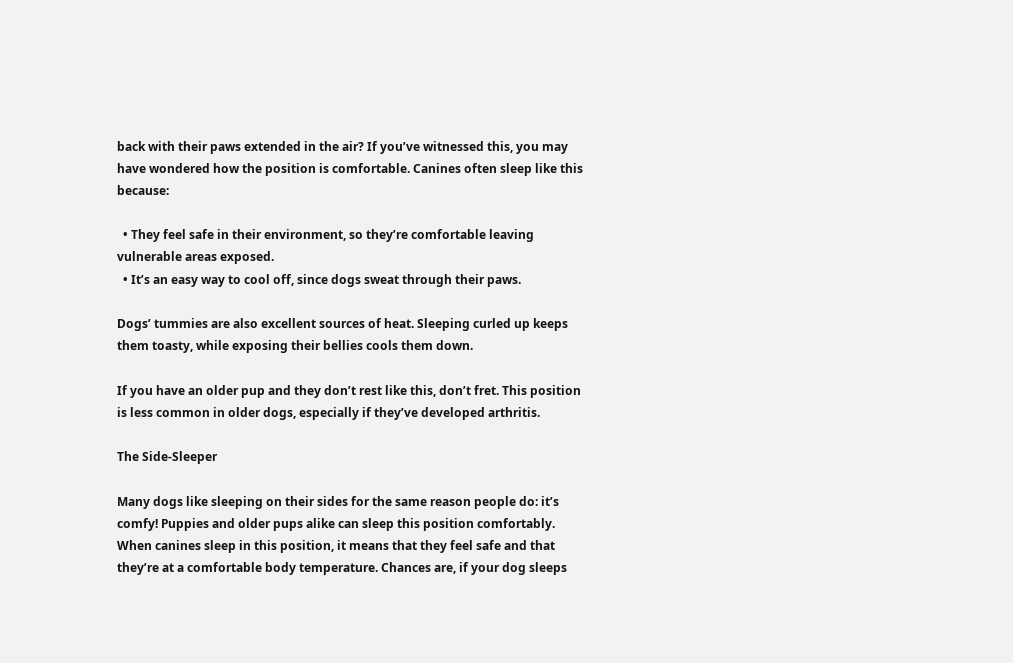back with their paws extended in the air? If you’ve witnessed this, you may have wondered how the position is comfortable. Canines often sleep like this because:

  • They feel safe in their environment, so they’re comfortable leaving vulnerable areas exposed.
  • It’s an easy way to cool off, since dogs sweat through their paws.

Dogs’ tummies are also excellent sources of heat. Sleeping curled up keeps them toasty, while exposing their bellies cools them down.

If you have an older pup and they don’t rest like this, don’t fret. This position is less common in older dogs, especially if they’ve developed arthritis.

The Side-Sleeper

Many dogs like sleeping on their sides for the same reason people do: it’s comfy! Puppies and older pups alike can sleep this position comfortably. When canines sleep in this position, it means that they feel safe and that they’re at a comfortable body temperature. Chances are, if your dog sleeps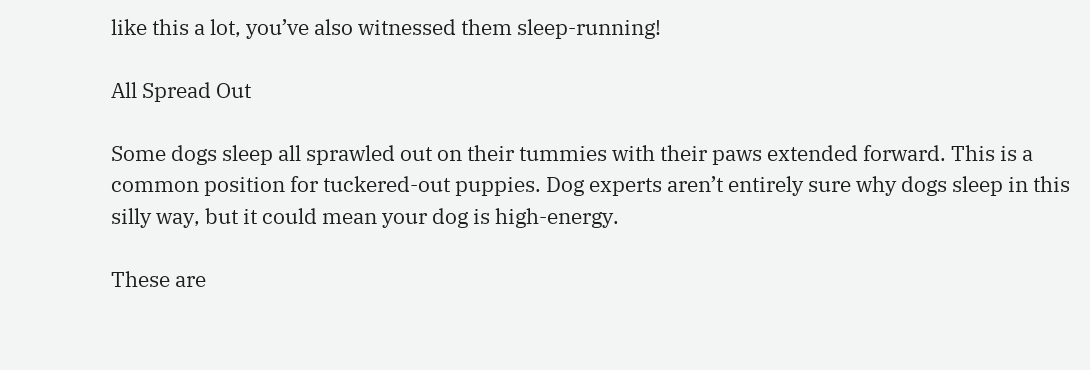like this a lot, you’ve also witnessed them sleep-running!

All Spread Out

Some dogs sleep all sprawled out on their tummies with their paws extended forward. This is a common position for tuckered-out puppies. Dog experts aren’t entirely sure why dogs sleep in this silly way, but it could mean your dog is high-energy.

These are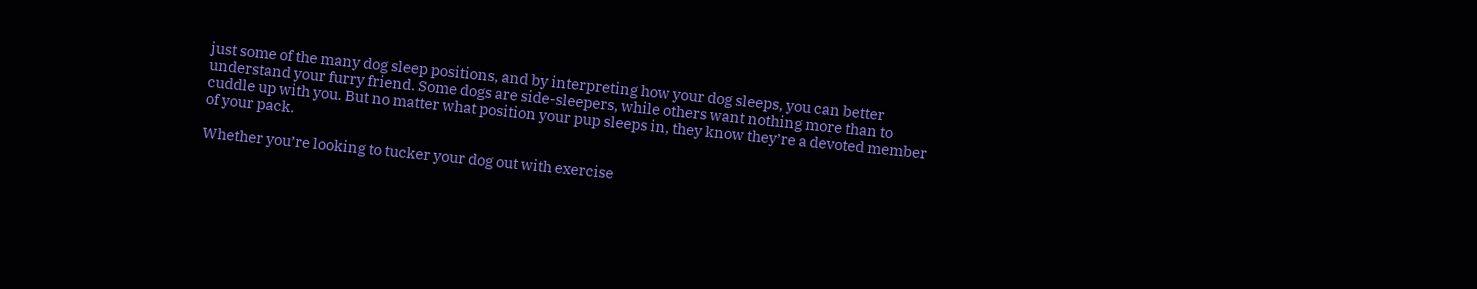just some of the many dog sleep positions, and by interpreting how your dog sleeps, you can better understand your furry friend. Some dogs are side-sleepers, while others want nothing more than to cuddle up with you. But no matter what position your pup sleeps in, they know they’re a devoted member of your pack.

Whether you’re looking to tucker your dog out with exercise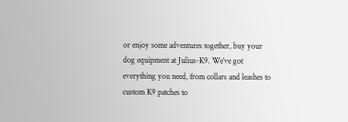or enjoy some adventures together, buy your dog equipment at Julius-K9. We’ve got everything you need, from collars and leashes to custom K9 patches to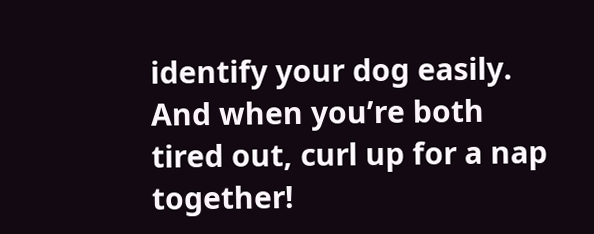identify your dog easily. And when you’re both tired out, curl up for a nap together!